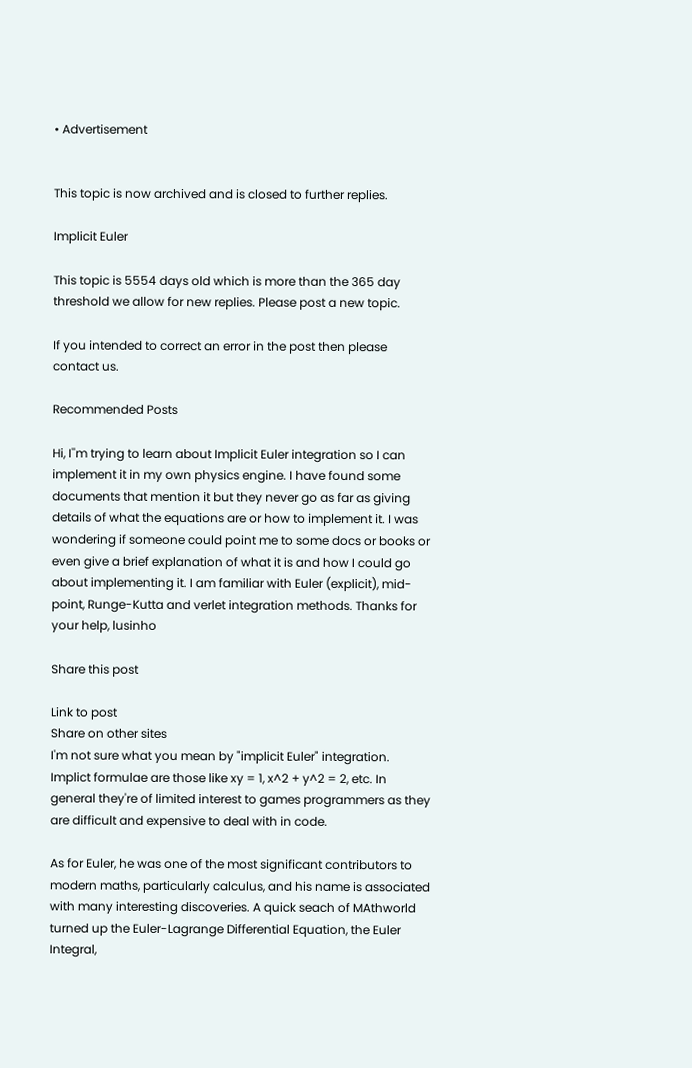• Advertisement


This topic is now archived and is closed to further replies.

Implicit Euler

This topic is 5554 days old which is more than the 365 day threshold we allow for new replies. Please post a new topic.

If you intended to correct an error in the post then please contact us.

Recommended Posts

Hi, I''m trying to learn about Implicit Euler integration so I can implement it in my own physics engine. I have found some documents that mention it but they never go as far as giving details of what the equations are or how to implement it. I was wondering if someone could point me to some docs or books or even give a brief explanation of what it is and how I could go about implementing it. I am familiar with Euler (explicit), mid-point, Runge-Kutta and verlet integration methods. Thanks for your help, lusinho

Share this post

Link to post
Share on other sites
I'm not sure what you mean by "implicit Euler" integration. Implict formulae are those like xy = 1, x^2 + y^2 = 2, etc. In general they're of limited interest to games programmers as they are difficult and expensive to deal with in code.

As for Euler, he was one of the most significant contributors to modern maths, particularly calculus, and his name is associated with many interesting discoveries. A quick seach of MAthworld turned up the Euler-Lagrange Differential Equation, the Euler Integral,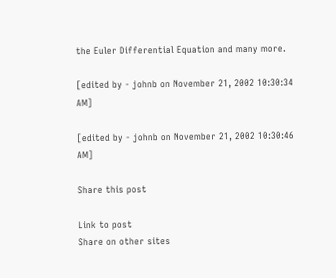the Euler Differential Equation and many more.

[edited by - johnb on November 21, 2002 10:30:34 AM]

[edited by - johnb on November 21, 2002 10:30:46 AM]

Share this post

Link to post
Share on other sites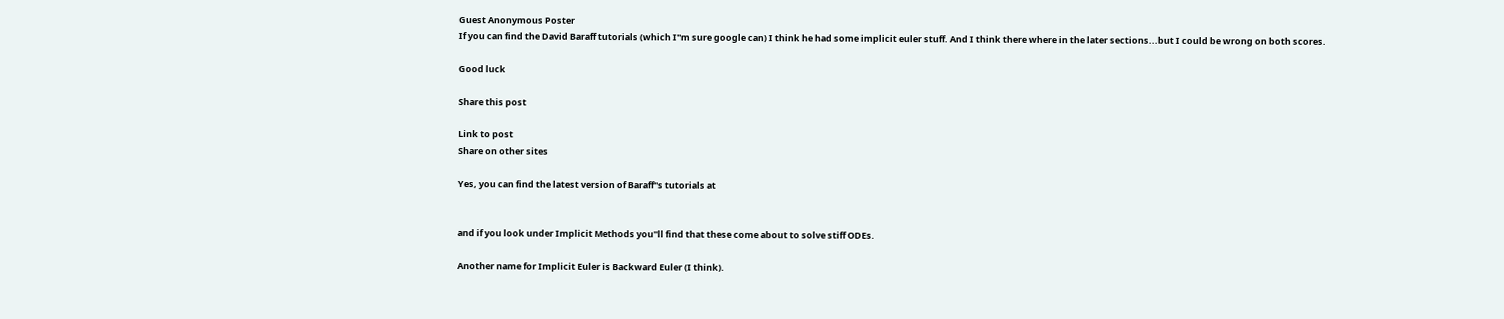Guest Anonymous Poster
If you can find the David Baraff tutorials (which I''m sure google can) I think he had some implicit euler stuff. And I think there where in the later sections...but I could be wrong on both scores.

Good luck

Share this post

Link to post
Share on other sites

Yes, you can find the latest version of Baraff''s tutorials at


and if you look under Implicit Methods you''ll find that these come about to solve stiff ODEs.

Another name for Implicit Euler is Backward Euler (I think).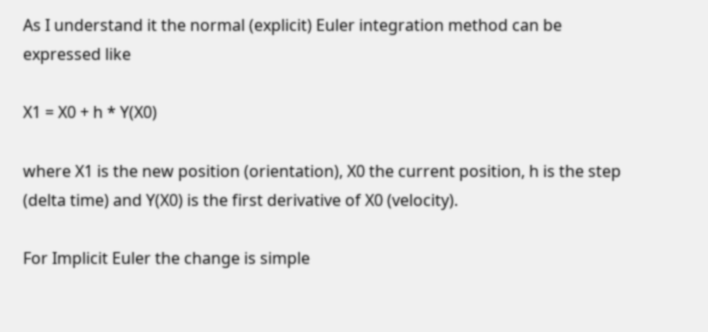As I understand it the normal (explicit) Euler integration method can be expressed like

X1 = X0 + h * Y(X0)

where X1 is the new position (orientation), X0 the current position, h is the step (delta time) and Y(X0) is the first derivative of X0 (velocity).

For Implicit Euler the change is simple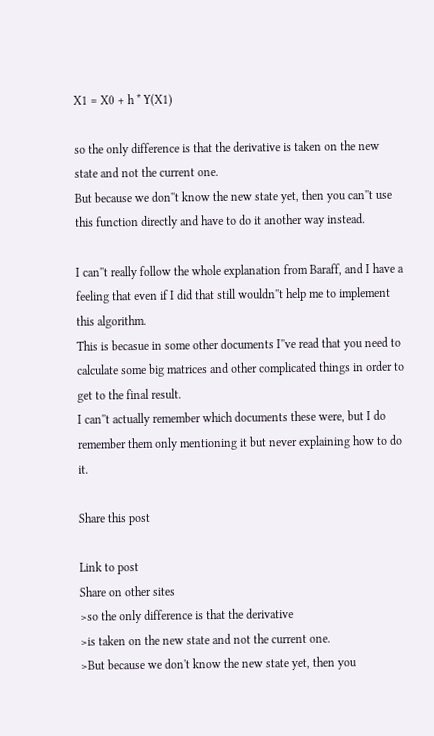X1 = X0 + h * Y(X1)

so the only difference is that the derivative is taken on the new state and not the current one.
But because we don''t know the new state yet, then you can''t use this function directly and have to do it another way instead.

I can''t really follow the whole explanation from Baraff, and I have a feeling that even if I did that still wouldn''t help me to implement this algorithm.
This is becasue in some other documents I''ve read that you need to calculate some big matrices and other complicated things in order to get to the final result.
I can''t actually remember which documents these were, but I do remember them only mentioning it but never explaining how to do it.

Share this post

Link to post
Share on other sites
>so the only difference is that the derivative
>is taken on the new state and not the current one.
>But because we don't know the new state yet, then you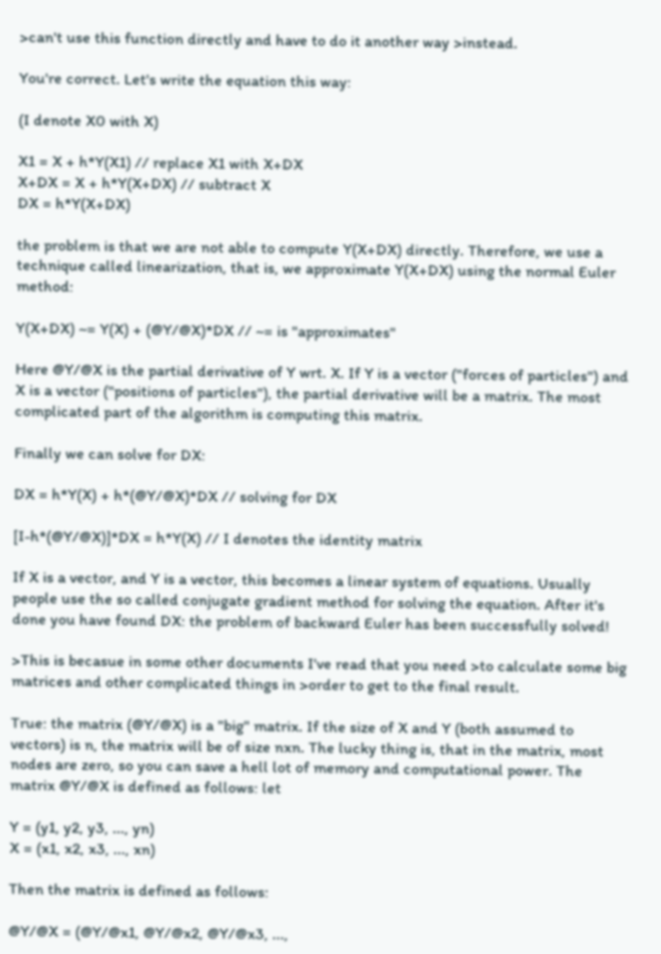>can't use this function directly and have to do it another way >instead.

You're correct. Let's write the equation this way:

(I denote X0 with X)

X1 = X + h*Y(X1) // replace X1 with X+DX
X+DX = X + h*Y(X+DX) // subtract X
DX = h*Y(X+DX)

the problem is that we are not able to compute Y(X+DX) directly. Therefore, we use a technique called linearization, that is, we approximate Y(X+DX) using the normal Euler method:

Y(X+DX) ~= Y(X) + (@Y/@X)*DX // ~= is "approximates"

Here @Y/@X is the partial derivative of Y wrt. X. If Y is a vector ("forces of particles") and X is a vector ("positions of particles"), the partial derivative will be a matrix. The most complicated part of the algorithm is computing this matrix.

Finally we can solve for DX:

DX = h*Y(X) + h*(@Y/@X)*DX // solving for DX

[I-h*(@Y/@X)]*DX = h*Y(X) // I denotes the identity matrix

If X is a vector, and Y is a vector, this becomes a linear system of equations. Usually people use the so called conjugate gradient method for solving the equation. After it's done you have found DX: the problem of backward Euler has been successfully solved!

>This is becasue in some other documents I've read that you need >to calculate some big matrices and other complicated things in >order to get to the final result.

True: the matrix (@Y/@X) is a "big" matrix. If the size of X and Y (both assumed to vectors) is n, the matrix will be of size nxn. The lucky thing is, that in the matrix, most nodes are zero, so you can save a hell lot of memory and computational power. The matrix @Y/@X is defined as follows: let

Y = (y1, y2, y3, ..., yn)
X = (x1, x2, x3, ..., xn)

Then the matrix is defined as follows:

@Y/@X = (@Y/@x1, @Y/@x2, @Y/@x3, ...,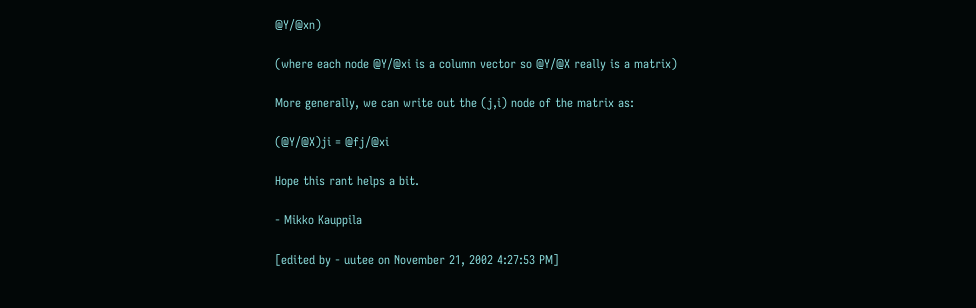@Y/@xn)

(where each node @Y/@xi is a column vector so @Y/@X really is a matrix)

More generally, we can write out the (j,i) node of the matrix as:

(@Y/@X)ji = @fj/@xi

Hope this rant helps a bit.

- Mikko Kauppila

[edited by - uutee on November 21, 2002 4:27:53 PM]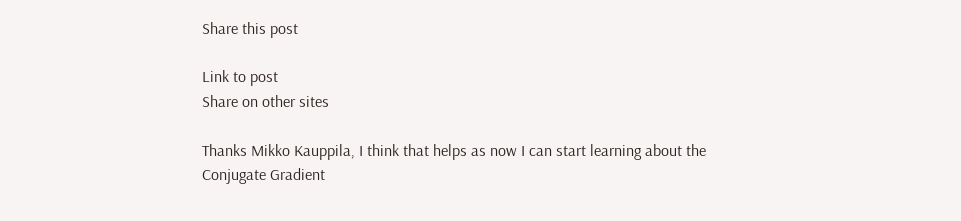Share this post

Link to post
Share on other sites

Thanks Mikko Kauppila, I think that helps as now I can start learning about the Conjugate Gradient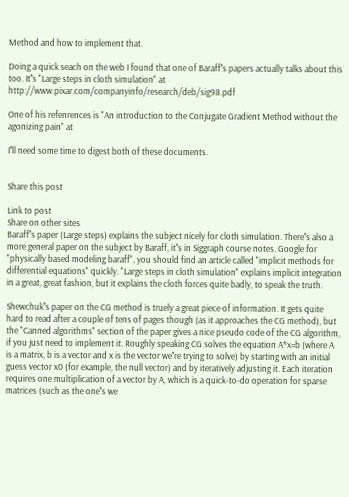Method and how to implement that.

Doing a quick seach on the web I found that one of Baraff''s papers actually talks about this too. It''s "Large steps in cloth simulation" at http://www.pixar.com/companyinfo/research/deb/sig98.pdf

One of his refenrences is "An introduction to the Conjugate Gradient Method without the agonizing pain" at

I''ll need some time to digest both of these documents.


Share this post

Link to post
Share on other sites
Baraff''s paper (Large steps) explains the subject nicely for cloth simulation. There''s also a more general paper on the subject by Baraff, it''s in Siggraph course notes. Google for "physically based modeling baraff", you should find an article called "implicit methods for differential equations" quickly. "Large steps in cloth simulation" explains implicit integration in a great, great fashion, but it explains the cloth forces quite badly, to speak the truth.

Shewchuk''s paper on the CG method is truely a great piece of information. It gets quite hard to read after a couple of tens of pages though (as it approaches the CG method), but the "Canned algorithms" section of the paper gives a nice pseudo code of the CG algorithm, if you just need to implement it. Roughly speaking CG solves the equation A*x=b (where A is a matrix, b is a vector and x is the vector we''re trying to solve) by starting with an initial guess vector x0 (for example, the null vector) and by iteratively adjusting it. Each iteration requires one multiplication of a vector by A, which is a quick-to-do operation for sparse matrices (such as the one''s we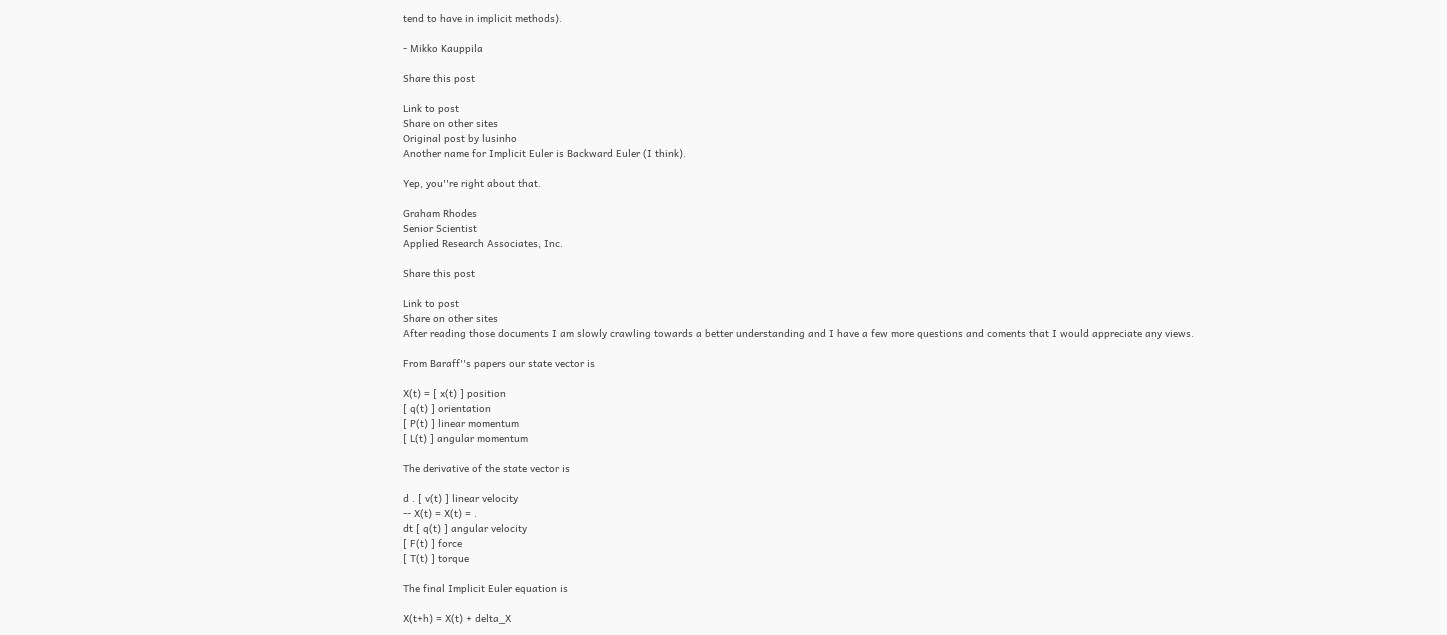tend to have in implicit methods).

- Mikko Kauppila

Share this post

Link to post
Share on other sites
Original post by lusinho
Another name for Implicit Euler is Backward Euler (I think).

Yep, you''re right about that.

Graham Rhodes
Senior Scientist
Applied Research Associates, Inc.

Share this post

Link to post
Share on other sites
After reading those documents I am slowly crawling towards a better understanding and I have a few more questions and coments that I would appreciate any views.

From Baraff''s papers our state vector is

X(t) = [ x(t) ] position
[ q(t) ] orientation
[ P(t) ] linear momentum
[ L(t) ] angular momentum

The derivative of the state vector is

d . [ v(t) ] linear velocity
-- X(t) = X(t) = .
dt [ q(t) ] angular velocity
[ F(t) ] force
[ T(t) ] torque

The final Implicit Euler equation is

X(t+h) = X(t) + delta_X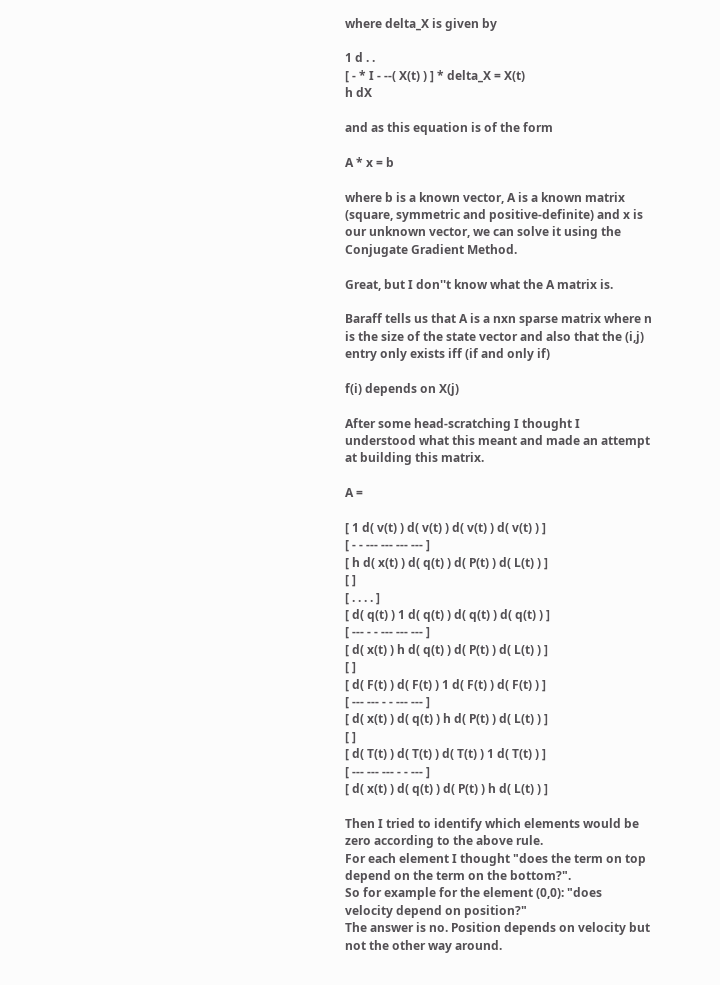where delta_X is given by

1 d . .
[ - * I - --( X(t) ) ] * delta_X = X(t)
h dX

and as this equation is of the form

A * x = b

where b is a known vector, A is a known matrix (square, symmetric and positive-definite) and x is our unknown vector, we can solve it using the Conjugate Gradient Method.

Great, but I don''t know what the A matrix is.

Baraff tells us that A is a nxn sparse matrix where n is the size of the state vector and also that the (i,j) entry only exists iff (if and only if)

f(i) depends on X(j)

After some head-scratching I thought I understood what this meant and made an attempt at building this matrix.

A =

[ 1 d( v(t) ) d( v(t) ) d( v(t) ) d( v(t) ) ]
[ - - --- --- --- --- ]
[ h d( x(t) ) d( q(t) ) d( P(t) ) d( L(t) ) ]
[ ]
[ . . . . ]
[ d( q(t) ) 1 d( q(t) ) d( q(t) ) d( q(t) ) ]
[ --- - - --- --- --- ]
[ d( x(t) ) h d( q(t) ) d( P(t) ) d( L(t) ) ]
[ ]
[ d( F(t) ) d( F(t) ) 1 d( F(t) ) d( F(t) ) ]
[ --- --- - - --- --- ]
[ d( x(t) ) d( q(t) ) h d( P(t) ) d( L(t) ) ]
[ ]
[ d( T(t) ) d( T(t) ) d( T(t) ) 1 d( T(t) ) ]
[ --- --- --- - - --- ]
[ d( x(t) ) d( q(t) ) d( P(t) ) h d( L(t) ) ]

Then I tried to identify which elements would be zero according to the above rule.
For each element I thought "does the term on top depend on the term on the bottom?".
So for example for the element (0,0): "does velocity depend on position?"
The answer is no. Position depends on velocity but not the other way around.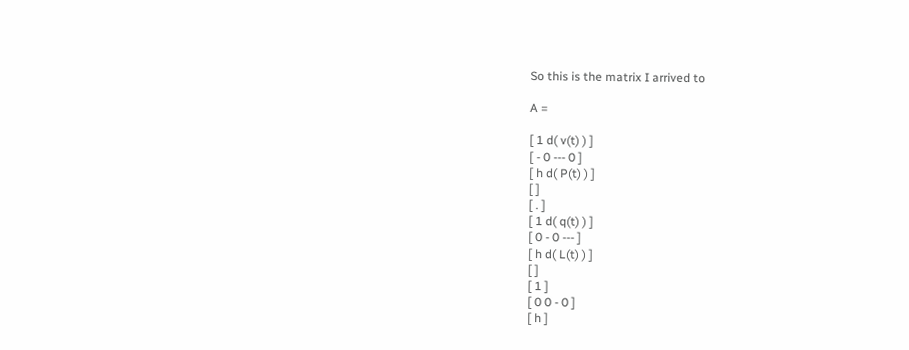So this is the matrix I arrived to

A =

[ 1 d( v(t) ) ]
[ - 0 --- 0 ]
[ h d( P(t) ) ]
[ ]
[ . ]
[ 1 d( q(t) ) ]
[ 0 - 0 --- ]
[ h d( L(t) ) ]
[ ]
[ 1 ]
[ 0 0 - 0 ]
[ h ]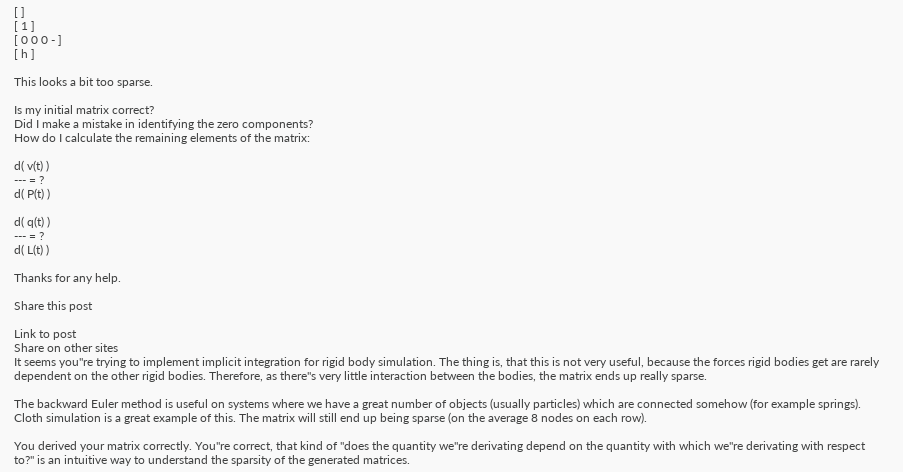[ ]
[ 1 ]
[ 0 0 0 - ]
[ h ]

This looks a bit too sparse.

Is my initial matrix correct?
Did I make a mistake in identifying the zero components?
How do I calculate the remaining elements of the matrix:

d( v(t) )
--- = ?
d( P(t) )

d( q(t) )
--- = ?
d( L(t) )

Thanks for any help.

Share this post

Link to post
Share on other sites
It seems you''re trying to implement implicit integration for rigid body simulation. The thing is, that this is not very useful, because the forces rigid bodies get are rarely dependent on the other rigid bodies. Therefore, as there''s very little interaction between the bodies, the matrix ends up really sparse.

The backward Euler method is useful on systems where we have a great number of objects (usually particles) which are connected somehow (for example springs). Cloth simulation is a great example of this. The matrix will still end up being sparse (on the average 8 nodes on each row).

You derived your matrix correctly. You''re correct, that kind of "does the quantity we''re derivating depend on the quantity with which we''re derivating with respect to?" is an intuitive way to understand the sparsity of the generated matrices.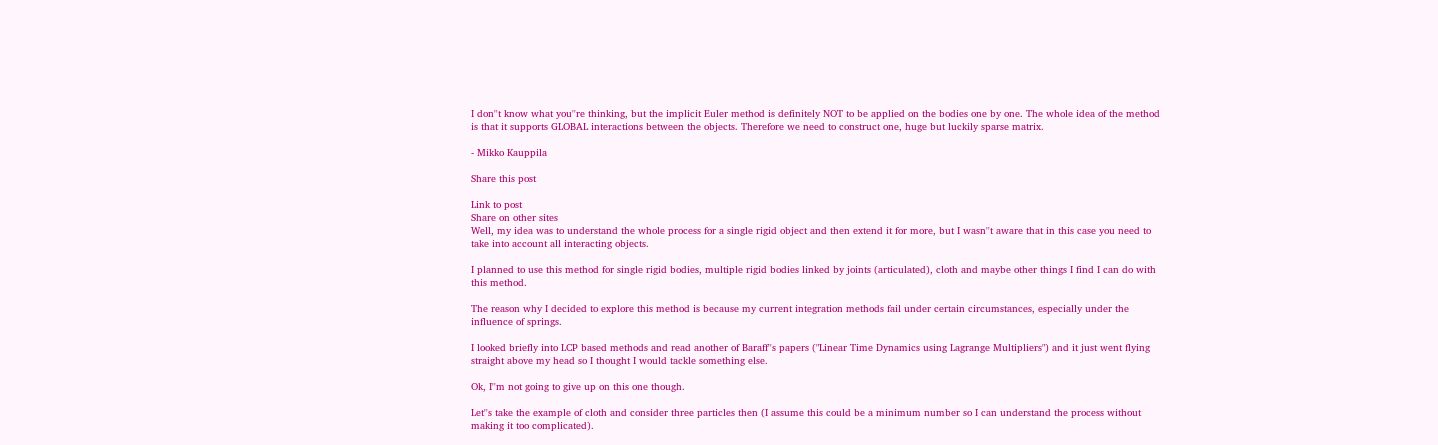I don''t know what you''re thinking, but the implicit Euler method is definitely NOT to be applied on the bodies one by one. The whole idea of the method is that it supports GLOBAL interactions between the objects. Therefore we need to construct one, huge but luckily sparse matrix.

- Mikko Kauppila

Share this post

Link to post
Share on other sites
Well, my idea was to understand the whole process for a single rigid object and then extend it for more, but I wasn''t aware that in this case you need to take into account all interacting objects.

I planned to use this method for single rigid bodies, multiple rigid bodies linked by joints (articulated), cloth and maybe other things I find I can do with this method.

The reason why I decided to explore this method is because my current integration methods fail under certain circumstances, especially under the influence of springs.

I looked briefly into LCP based methods and read another of Baraff''s papers ("Linear Time Dynamics using Lagrange Multipliers") and it just went flying straight above my head so I thought I would tackle something else.

Ok, I''m not going to give up on this one though.

Let''s take the example of cloth and consider three particles then (I assume this could be a minimum number so I can understand the process without making it too complicated).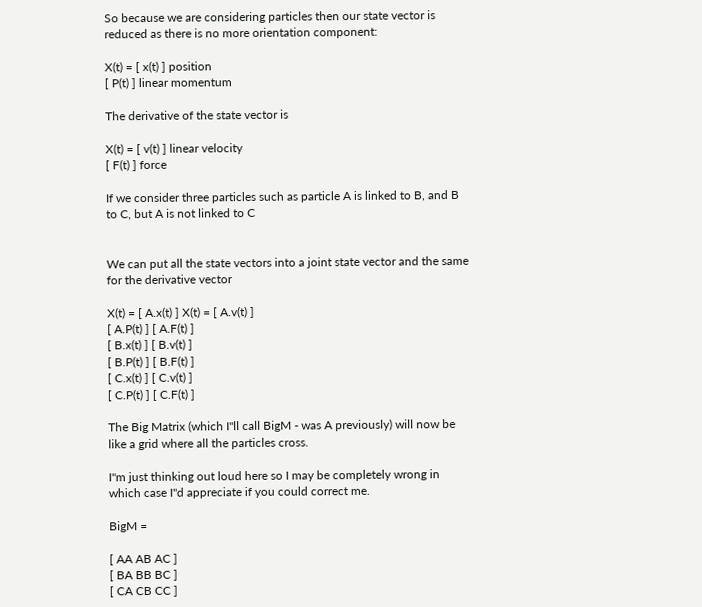So because we are considering particles then our state vector is reduced as there is no more orientation component:

X(t) = [ x(t) ] position
[ P(t) ] linear momentum

The derivative of the state vector is

X(t) = [ v(t) ] linear velocity
[ F(t) ] force

If we consider three particles such as particle A is linked to B, and B to C, but A is not linked to C


We can put all the state vectors into a joint state vector and the same for the derivative vector

X(t) = [ A.x(t) ] X(t) = [ A.v(t) ]
[ A.P(t) ] [ A.F(t) ]
[ B.x(t) ] [ B.v(t) ]
[ B.P(t) ] [ B.F(t) ]
[ C.x(t) ] [ C.v(t) ]
[ C.P(t) ] [ C.F(t) ]

The Big Matrix (which I''ll call BigM - was A previously) will now be like a grid where all the particles cross.

I''m just thinking out loud here so I may be completely wrong in which case I''d appreciate if you could correct me.

BigM =

[ AA AB AC ]
[ BA BB BC ]
[ CA CB CC ]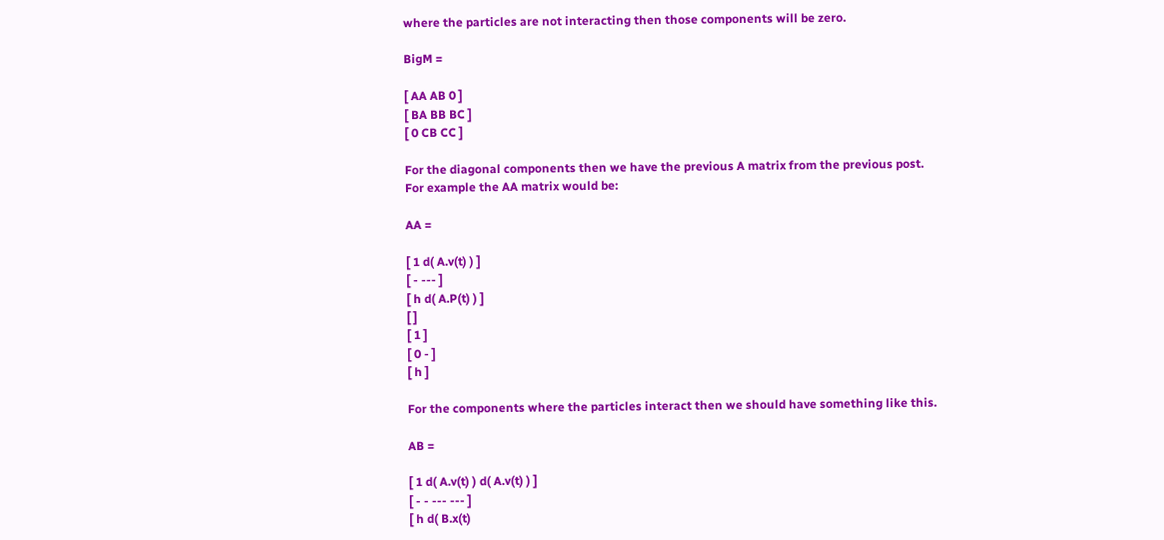where the particles are not interacting then those components will be zero.

BigM =

[ AA AB 0 ]
[ BA BB BC ]
[ 0 CB CC ]

For the diagonal components then we have the previous A matrix from the previous post.
For example the AA matrix would be:

AA =

[ 1 d( A.v(t) ) ]
[ - --- ]
[ h d( A.P(t) ) ]
[ ]
[ 1 ]
[ 0 - ]
[ h ]

For the components where the particles interact then we should have something like this.

AB =

[ 1 d( A.v(t) ) d( A.v(t) ) ]
[ - - --- --- ]
[ h d( B.x(t)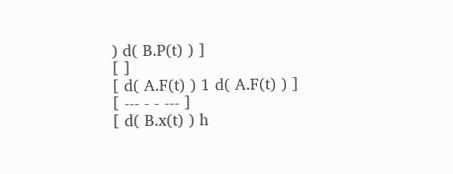) d( B.P(t) ) ]
[ ]
[ d( A.F(t) ) 1 d( A.F(t) ) ]
[ --- - - --- ]
[ d( B.x(t) ) h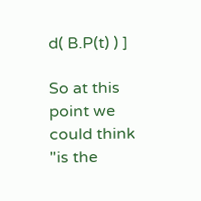d( B.P(t) ) ]

So at this point we could think "is the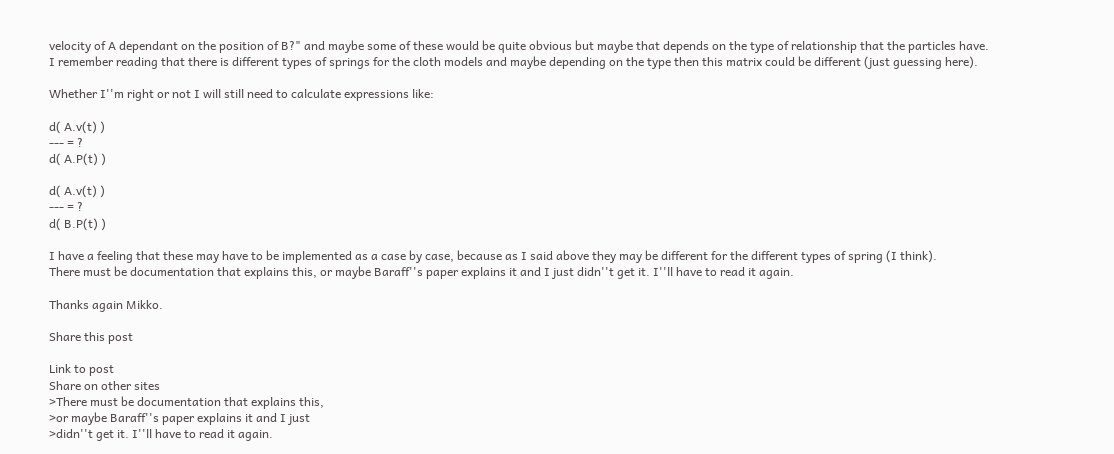velocity of A dependant on the position of B?" and maybe some of these would be quite obvious but maybe that depends on the type of relationship that the particles have.
I remember reading that there is different types of springs for the cloth models and maybe depending on the type then this matrix could be different (just guessing here).

Whether I''m right or not I will still need to calculate expressions like:

d( A.v(t) )
--- = ?
d( A.P(t) )

d( A.v(t) )
--- = ?
d( B.P(t) )

I have a feeling that these may have to be implemented as a case by case, because as I said above they may be different for the different types of spring (I think).
There must be documentation that explains this, or maybe Baraff''s paper explains it and I just didn''t get it. I''ll have to read it again.

Thanks again Mikko.

Share this post

Link to post
Share on other sites
>There must be documentation that explains this,
>or maybe Baraff''s paper explains it and I just
>didn''t get it. I''ll have to read it again.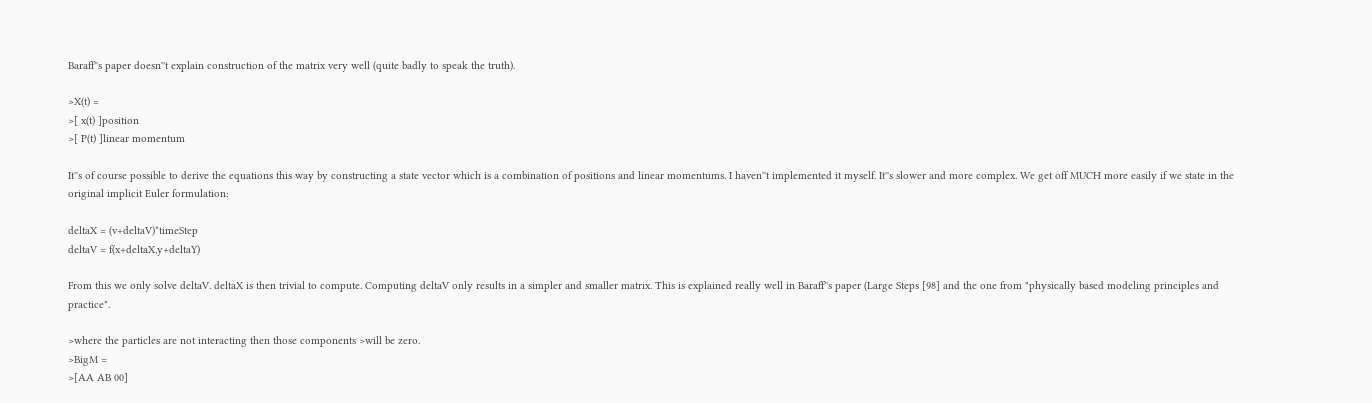Baraff''s paper doesn''t explain construction of the matrix very well (quite badly to speak the truth).

>X(t) =
>[ x(t) ]position
>[ P(t) ]linear momentum

It''s of course possible to derive the equations this way by constructing a state vector which is a combination of positions and linear momentums. I haven''t implemented it myself. It''s slower and more complex. We get off MUCH more easily if we state in the original implicit Euler formulation:

deltaX = (v+deltaV)*timeStep
deltaV = f(x+deltaX,y+deltaY)

From this we only solve deltaV. deltaX is then trivial to compute. Computing deltaV only results in a simpler and smaller matrix. This is explained really well in Baraff''s paper (Large Steps [98] and the one from "physically based modeling principles and practice".

>where the particles are not interacting then those components >will be zero.
>BigM =
>[AA AB 00]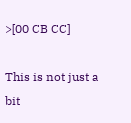>[00 CB CC]

This is not just a bit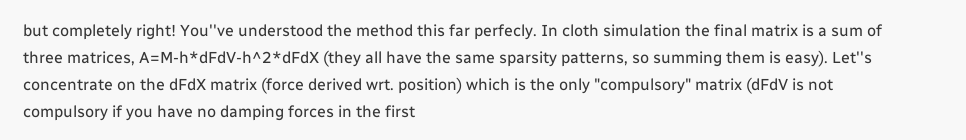but completely right! You''ve understood the method this far perfecly. In cloth simulation the final matrix is a sum of three matrices, A=M-h*dFdV-h^2*dFdX (they all have the same sparsity patterns, so summing them is easy). Let''s concentrate on the dFdX matrix (force derived wrt. position) which is the only "compulsory" matrix (dFdV is not compulsory if you have no damping forces in the first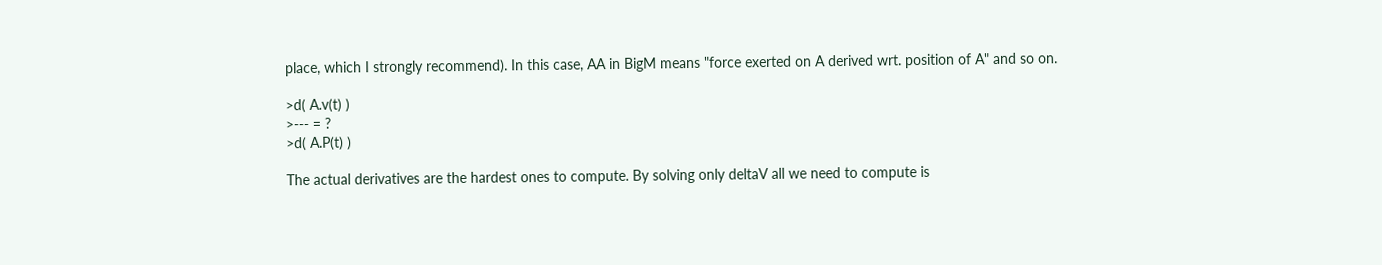place, which I strongly recommend). In this case, AA in BigM means "force exerted on A derived wrt. position of A" and so on.

>d( A.v(t) )
>--- = ?
>d( A.P(t) )

The actual derivatives are the hardest ones to compute. By solving only deltaV all we need to compute is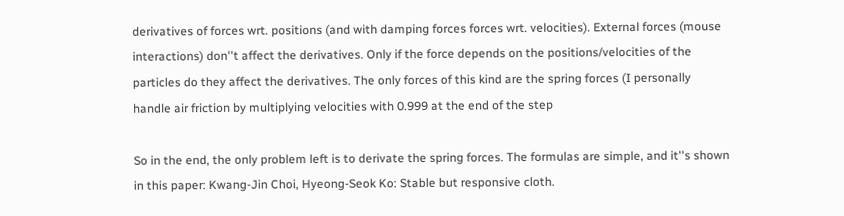derivatives of forces wrt. positions (and with damping forces forces wrt. velocities). External forces (mouse interactions) don''t affect the derivatives. Only if the force depends on the positions/velocities of the particles do they affect the derivatives. The only forces of this kind are the spring forces (I personally handle air friction by multiplying velocities with 0.999 at the end of the step

So in the end, the only problem left is to derivate the spring forces. The formulas are simple, and it''s shown in this paper: Kwang-Jin Choi, Hyeong-Seok Ko: Stable but responsive cloth.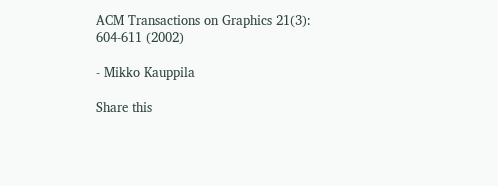ACM Transactions on Graphics 21(3): 604-611 (2002)

- Mikko Kauppila

Share this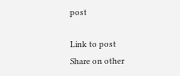post

Link to post
Share on other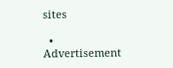sites

  • Advertisement